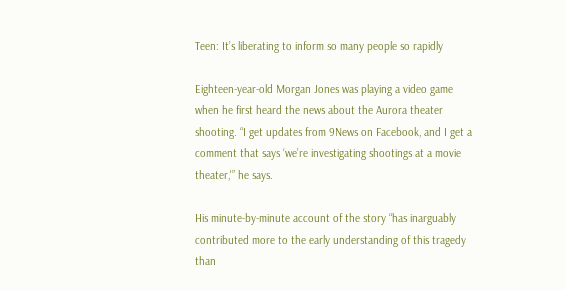Teen: It’s liberating to inform so many people so rapidly

Eighteen-year-old Morgan Jones was playing a video game when he first heard the news about the Aurora theater shooting. “I get updates from 9News on Facebook, and I get a comment that says ‘we’re investigating shootings at a movie theater,'” he says.

His minute-by-minute account of the story “has inarguably contributed more to the early understanding of this tragedy than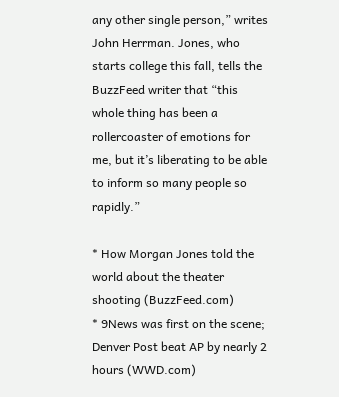any other single person,” writes John Herrman. Jones, who starts college this fall, tells the BuzzFeed writer that “this whole thing has been a rollercoaster of emotions for me, but it’s liberating to be able to inform so many people so rapidly.”

* How Morgan Jones told the world about the theater shooting (BuzzFeed.com)
* 9News was first on the scene; Denver Post beat AP by nearly 2 hours (WWD.com)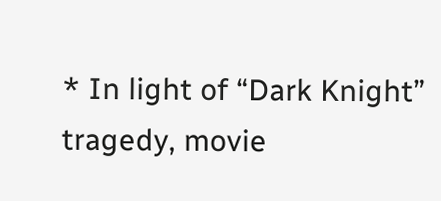* In light of “Dark Knight” tragedy, movie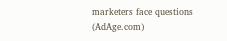marketers face questions (AdAge.com)